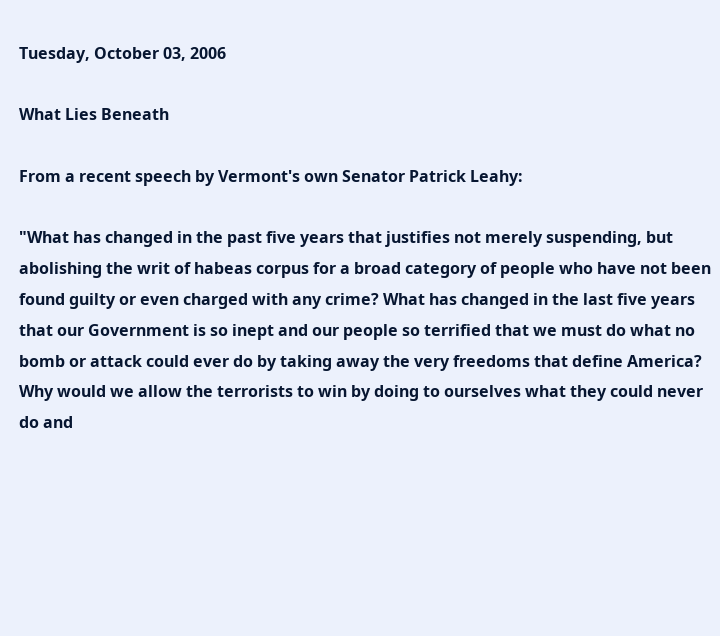Tuesday, October 03, 2006

What Lies Beneath

From a recent speech by Vermont's own Senator Patrick Leahy:

"What has changed in the past five years that justifies not merely suspending, but abolishing the writ of habeas corpus for a broad category of people who have not been found guilty or even charged with any crime? What has changed in the last five years that our Government is so inept and our people so terrified that we must do what no bomb or attack could ever do by taking away the very freedoms that define America? Why would we allow the terrorists to win by doing to ourselves what they could never do and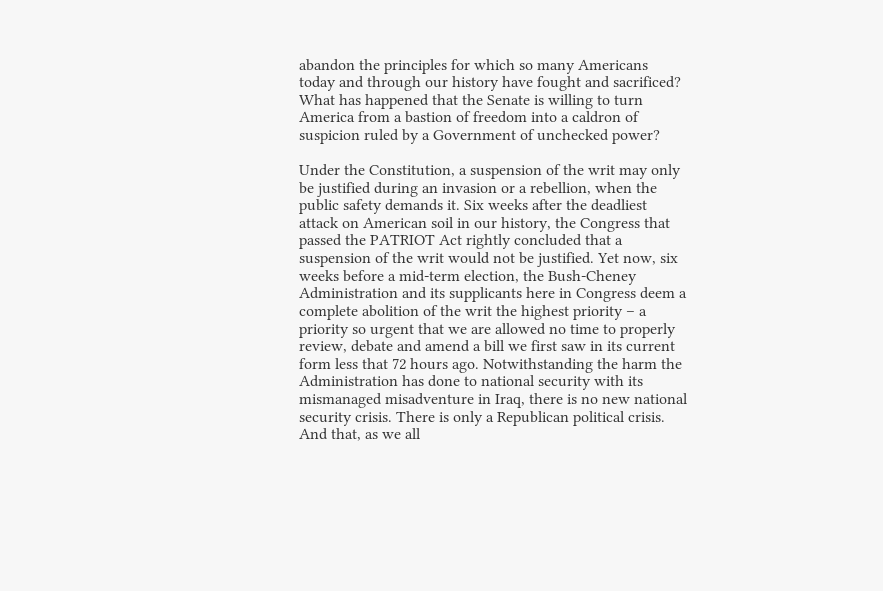abandon the principles for which so many Americans today and through our history have fought and sacrificed? What has happened that the Senate is willing to turn America from a bastion of freedom into a caldron of suspicion ruled by a Government of unchecked power?

Under the Constitution, a suspension of the writ may only be justified during an invasion or a rebellion, when the public safety demands it. Six weeks after the deadliest attack on American soil in our history, the Congress that passed the PATRIOT Act rightly concluded that a suspension of the writ would not be justified. Yet now, six weeks before a mid-term election, the Bush-Cheney Administration and its supplicants here in Congress deem a complete abolition of the writ the highest priority – a priority so urgent that we are allowed no time to properly review, debate and amend a bill we first saw in its current form less that 72 hours ago. Notwithstanding the harm the Administration has done to national security with its mismanaged misadventure in Iraq, there is no new national security crisis. There is only a Republican political crisis. And that, as we all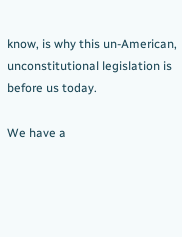know, is why this un-American, unconstitutional legislation is before us today.

We have a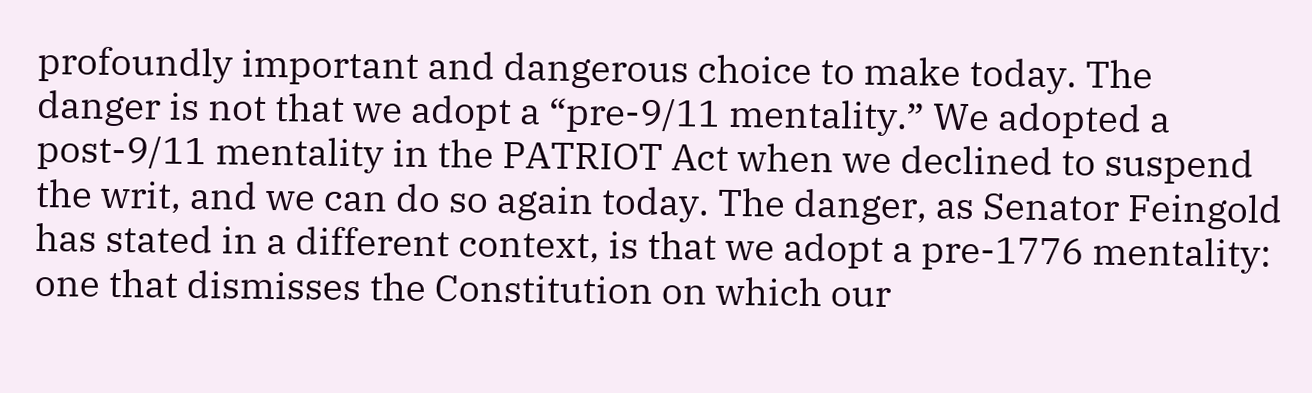profoundly important and dangerous choice to make today. The danger is not that we adopt a “pre-9/11 mentality.” We adopted a post-9/11 mentality in the PATRIOT Act when we declined to suspend the writ, and we can do so again today. The danger, as Senator Feingold has stated in a different context, is that we adopt a pre-1776 mentality: one that dismisses the Constitution on which our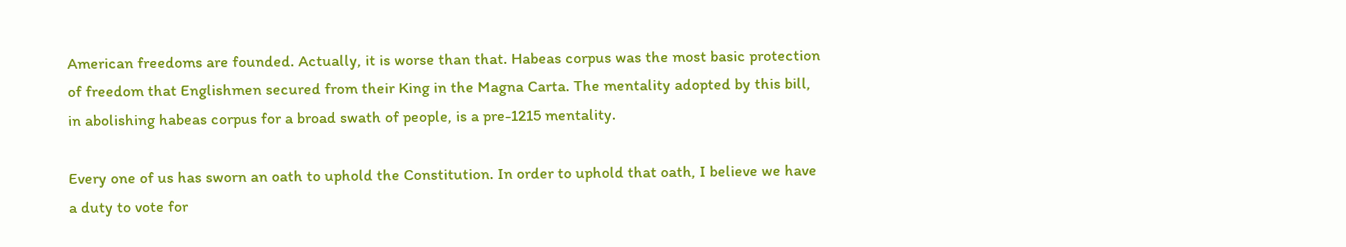American freedoms are founded. Actually, it is worse than that. Habeas corpus was the most basic protection of freedom that Englishmen secured from their King in the Magna Carta. The mentality adopted by this bill, in abolishing habeas corpus for a broad swath of people, is a pre-1215 mentality.

Every one of us has sworn an oath to uphold the Constitution. In order to uphold that oath, I believe we have a duty to vote for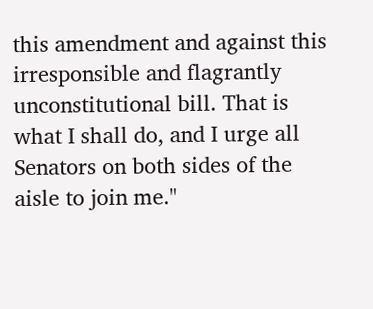this amendment and against this irresponsible and flagrantly unconstitutional bill. That is what I shall do, and I urge all Senators on both sides of the aisle to join me."